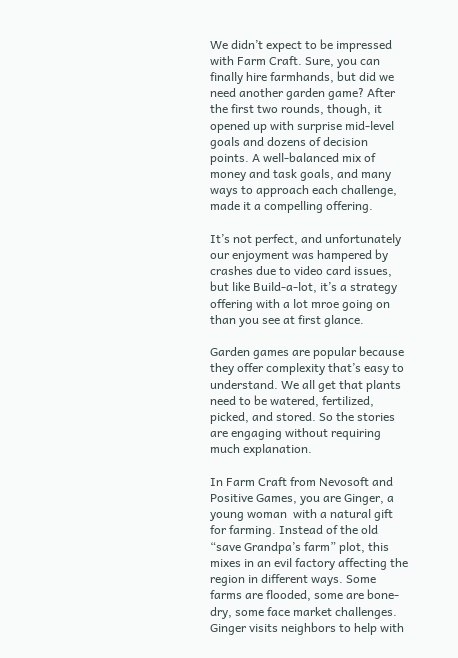We didn’t expect to be impressed with Farm Craft. Sure, you can finally hire farmhands, but did we need another garden game? After the first two rounds, though, it opened up with surprise mid-level goals and dozens of decision points. A well-balanced mix of money and task goals, and many ways to approach each challenge, made it a compelling offering.

It’s not perfect, and unfortunately our enjoyment was hampered by crashes due to video card issues, but like Build-a-lot, it’s a strategy offering with a lot mroe going on than you see at first glance.

Garden games are popular because they offer complexity that’s easy to understand. We all get that plants need to be watered, fertilized, picked, and stored. So the stories are engaging without requiring much explanation.

In Farm Craft from Nevosoft and Positive Games, you are Ginger, a young woman  with a natural gift for farming. Instead of the old “save Grandpa’s farm” plot, this mixes in an evil factory affecting the region in different ways. Some farms are flooded, some are bone-dry, some face market challenges. Ginger visits neighbors to help with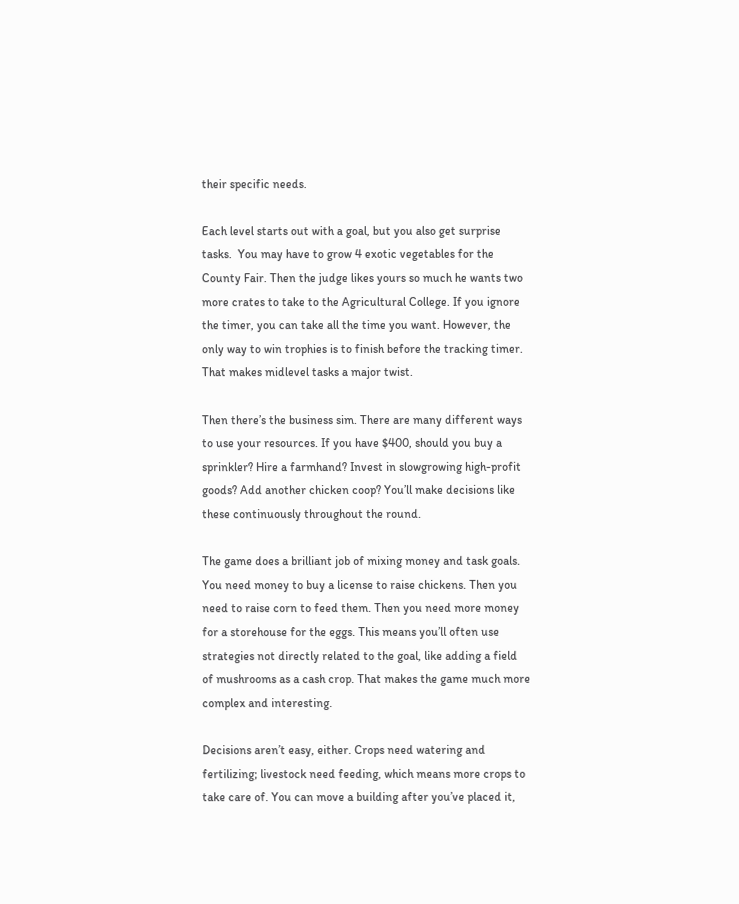their specific needs.

Each level starts out with a goal, but you also get surprise tasks.  You may have to grow 4 exotic vegetables for the County Fair. Then the judge likes yours so much he wants two more crates to take to the Agricultural College. If you ignore the timer, you can take all the time you want. However, the only way to win trophies is to finish before the tracking timer. That makes midlevel tasks a major twist.

Then there’s the business sim. There are many different ways to use your resources. If you have $400, should you buy a sprinkler? Hire a farmhand? Invest in slowgrowing high-profit goods? Add another chicken coop? You’ll make decisions like these continuously throughout the round.

The game does a brilliant job of mixing money and task goals. You need money to buy a license to raise chickens. Then you need to raise corn to feed them. Then you need more money for a storehouse for the eggs. This means you’ll often use strategies not directly related to the goal, like adding a field of mushrooms as a cash crop. That makes the game much more complex and interesting.

Decisions aren’t easy, either. Crops need watering and fertilizing; livestock need feeding, which means more crops to take care of. You can move a building after you’ve placed it,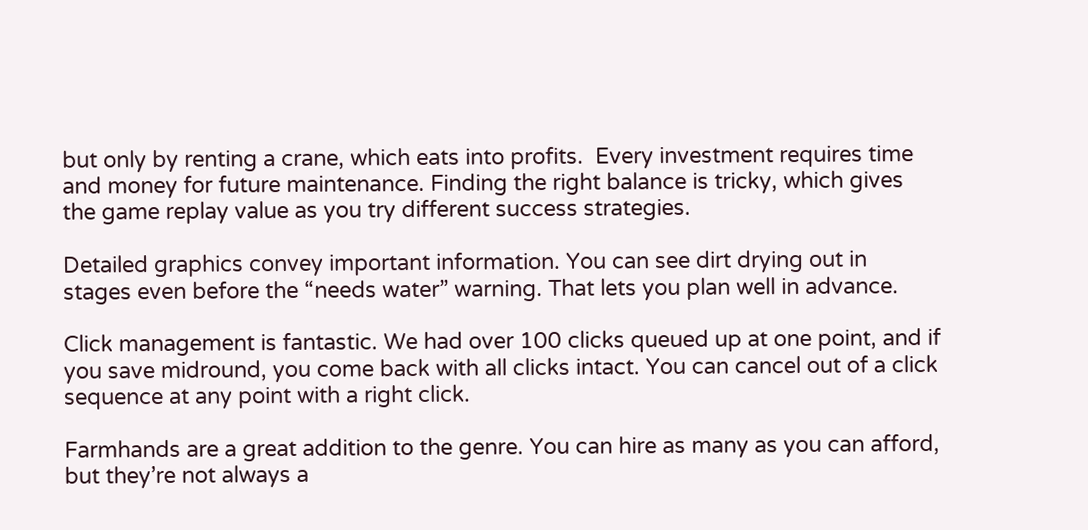but only by renting a crane, which eats into profits.  Every investment requires time and money for future maintenance. Finding the right balance is tricky, which gives the game replay value as you try different success strategies.

Detailed graphics convey important information. You can see dirt drying out in stages even before the “needs water” warning. That lets you plan well in advance.

Click management is fantastic. We had over 100 clicks queued up at one point, and if you save midround, you come back with all clicks intact. You can cancel out of a click sequence at any point with a right click.

Farmhands are a great addition to the genre. You can hire as many as you can afford, but they’re not always a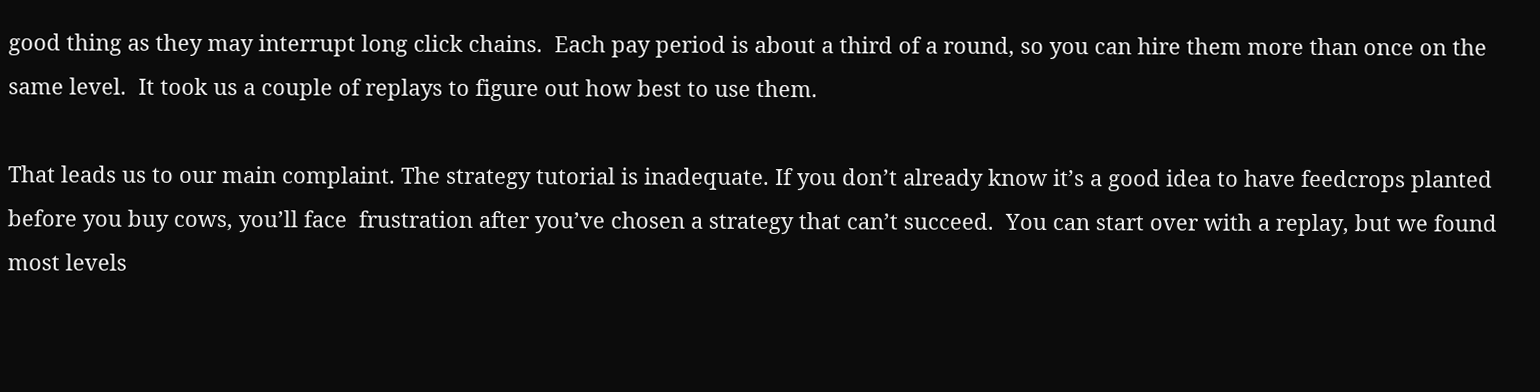good thing as they may interrupt long click chains.  Each pay period is about a third of a round, so you can hire them more than once on the same level.  It took us a couple of replays to figure out how best to use them.

That leads us to our main complaint. The strategy tutorial is inadequate. If you don’t already know it’s a good idea to have feedcrops planted before you buy cows, you’ll face  frustration after you’ve chosen a strategy that can’t succeed.  You can start over with a replay, but we found most levels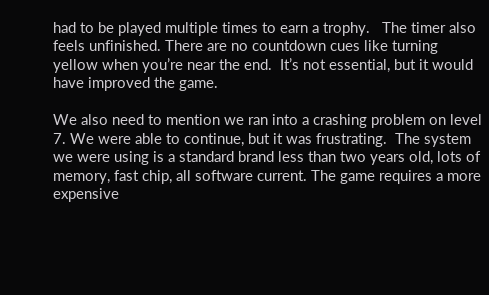had to be played multiple times to earn a trophy.   The timer also feels unfinished. There are no countdown cues like turning yellow when you’re near the end.  It’s not essential, but it would have improved the game.

We also need to mention we ran into a crashing problem on level 7. We were able to continue, but it was frustrating.  The system we were using is a standard brand less than two years old, lots of memory, fast chip, all software current. The game requires a more expensive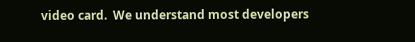video card.  We understand most developers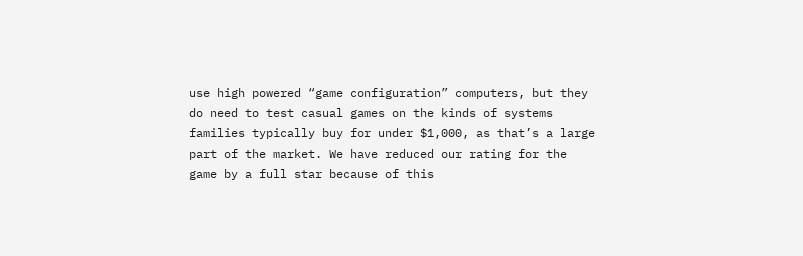use high powered “game configuration” computers, but they do need to test casual games on the kinds of systems families typically buy for under $1,000, as that’s a large part of the market. We have reduced our rating for the game by a full star because of this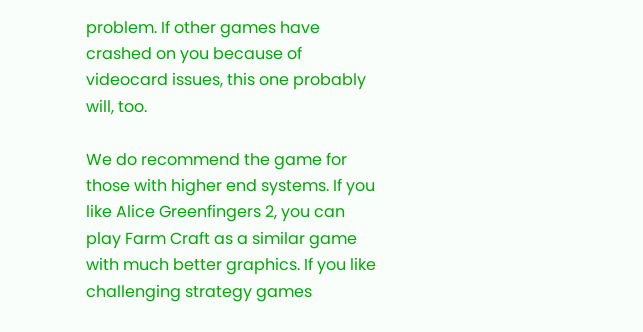problem. If other games have crashed on you because of videocard issues, this one probably will, too.

We do recommend the game for those with higher end systems. If you like Alice Greenfingers 2, you can play Farm Craft as a similar game with much better graphics. If you like challenging strategy games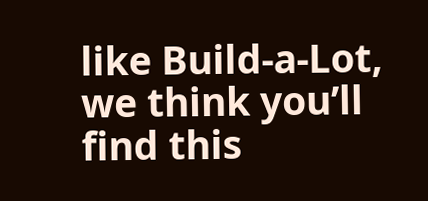like Build-a-Lot, we think you’ll find this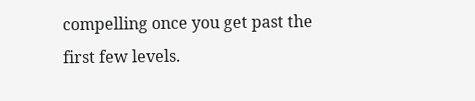compelling once you get past the first few levels.